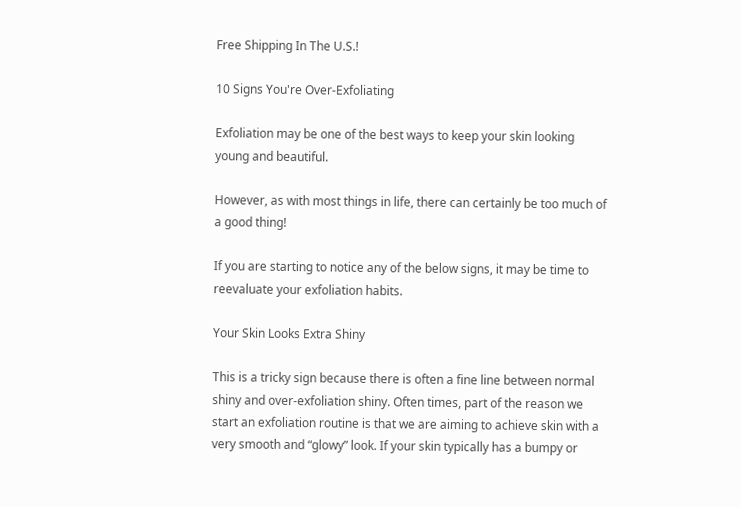Free Shipping In The U.S.!

10 Signs You're Over-Exfoliating

Exfoliation may be one of the best ways to keep your skin looking young and beautiful.

However, as with most things in life, there can certainly be too much of a good thing!

If you are starting to notice any of the below signs, it may be time to reevaluate your exfoliation habits.

Your Skin Looks Extra Shiny

This is a tricky sign because there is often a fine line between normal shiny and over-exfoliation shiny. Often times, part of the reason we start an exfoliation routine is that we are aiming to achieve skin with a very smooth and “glowy” look. If your skin typically has a bumpy or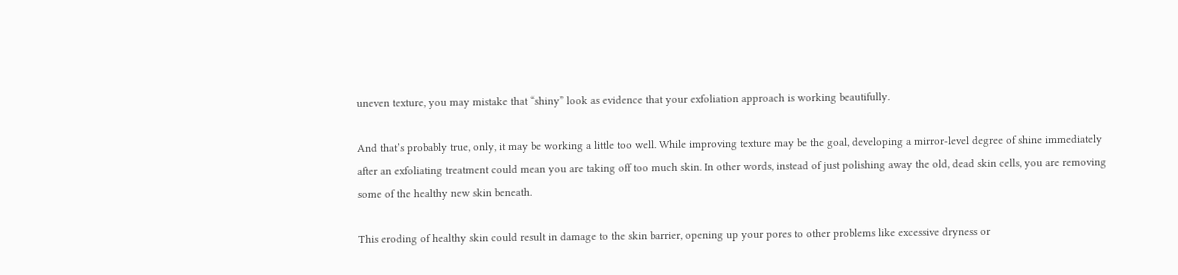uneven texture, you may mistake that “shiny” look as evidence that your exfoliation approach is working beautifully.

And that’s probably true, only, it may be working a little too well. While improving texture may be the goal, developing a mirror-level degree of shine immediately after an exfoliating treatment could mean you are taking off too much skin. In other words, instead of just polishing away the old, dead skin cells, you are removing some of the healthy new skin beneath.

This eroding of healthy skin could result in damage to the skin barrier, opening up your pores to other problems like excessive dryness or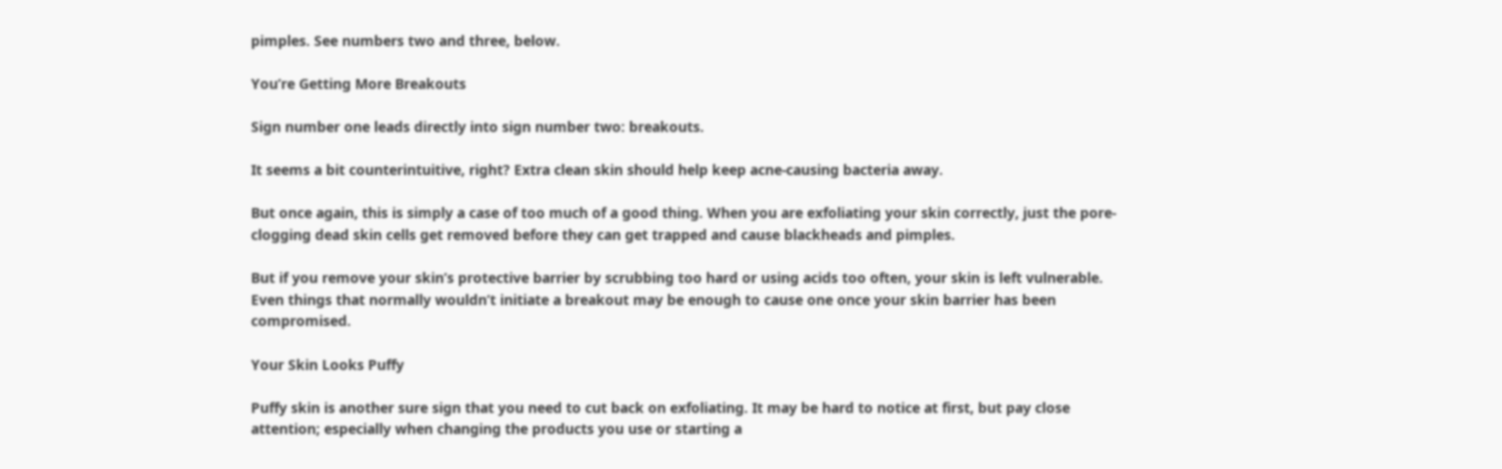pimples. See numbers two and three, below.

You’re Getting More Breakouts

Sign number one leads directly into sign number two: breakouts.

It seems a bit counterintuitive, right? Extra clean skin should help keep acne-causing bacteria away.

But once again, this is simply a case of too much of a good thing. When you are exfoliating your skin correctly, just the pore-clogging dead skin cells get removed before they can get trapped and cause blackheads and pimples.

But if you remove your skin’s protective barrier by scrubbing too hard or using acids too often, your skin is left vulnerable. Even things that normally wouldn’t initiate a breakout may be enough to cause one once your skin barrier has been compromised.

Your Skin Looks Puffy

Puffy skin is another sure sign that you need to cut back on exfoliating. It may be hard to notice at first, but pay close attention; especially when changing the products you use or starting a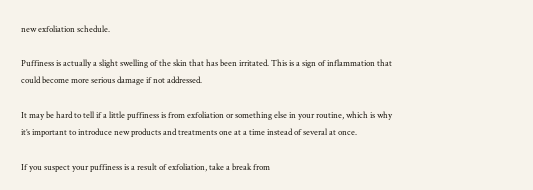new exfoliation schedule.

Puffiness is actually a slight swelling of the skin that has been irritated. This is a sign of inflammation that could become more serious damage if not addressed.

It may be hard to tell if a little puffiness is from exfoliation or something else in your routine, which is why it’s important to introduce new products and treatments one at a time instead of several at once.

If you suspect your puffiness is a result of exfoliation, take a break from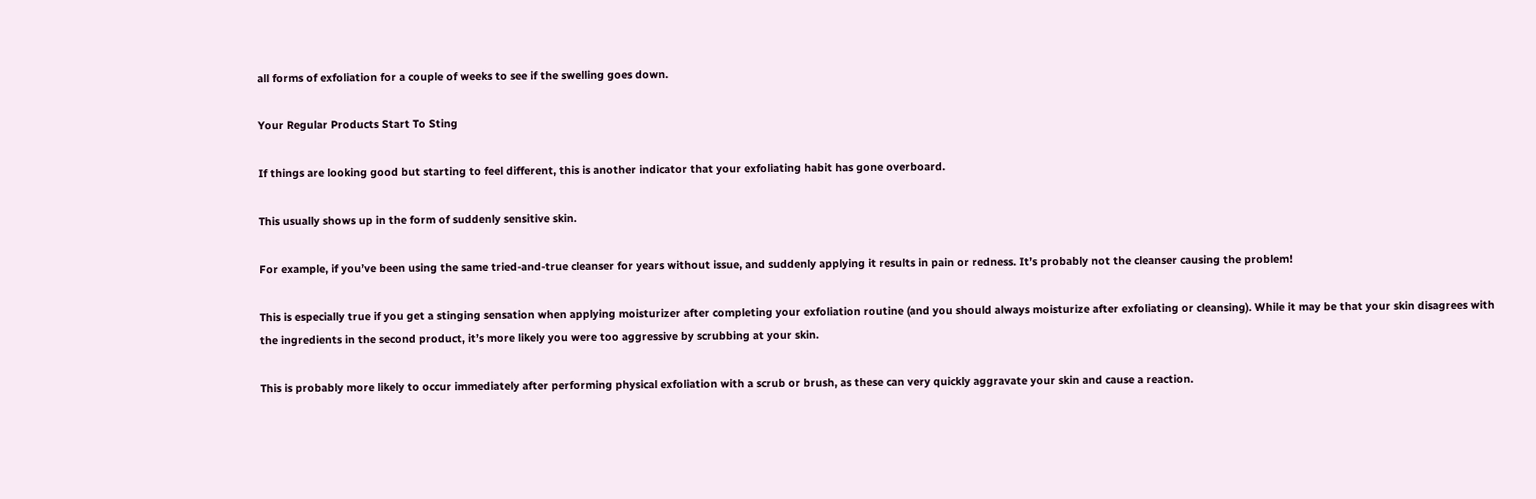all forms of exfoliation for a couple of weeks to see if the swelling goes down.

Your Regular Products Start To Sting

If things are looking good but starting to feel different, this is another indicator that your exfoliating habit has gone overboard.

This usually shows up in the form of suddenly sensitive skin.

For example, if you’ve been using the same tried-and-true cleanser for years without issue, and suddenly applying it results in pain or redness. It’s probably not the cleanser causing the problem!

This is especially true if you get a stinging sensation when applying moisturizer after completing your exfoliation routine (and you should always moisturize after exfoliating or cleansing). While it may be that your skin disagrees with the ingredients in the second product, it’s more likely you were too aggressive by scrubbing at your skin.

This is probably more likely to occur immediately after performing physical exfoliation with a scrub or brush, as these can very quickly aggravate your skin and cause a reaction.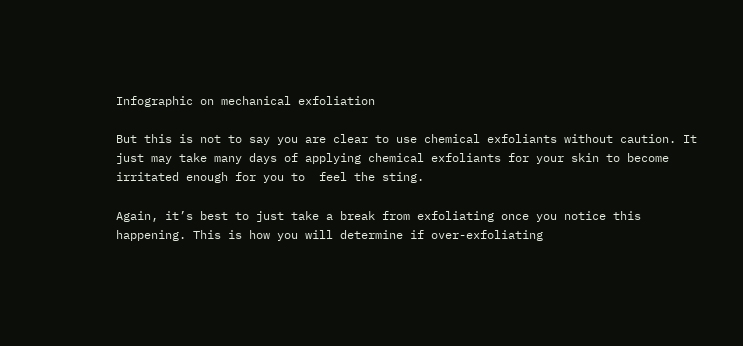Infographic on mechanical exfoliation

But this is not to say you are clear to use chemical exfoliants without caution. It just may take many days of applying chemical exfoliants for your skin to become irritated enough for you to  feel the sting.

Again, it’s best to just take a break from exfoliating once you notice this happening. This is how you will determine if over-exfoliating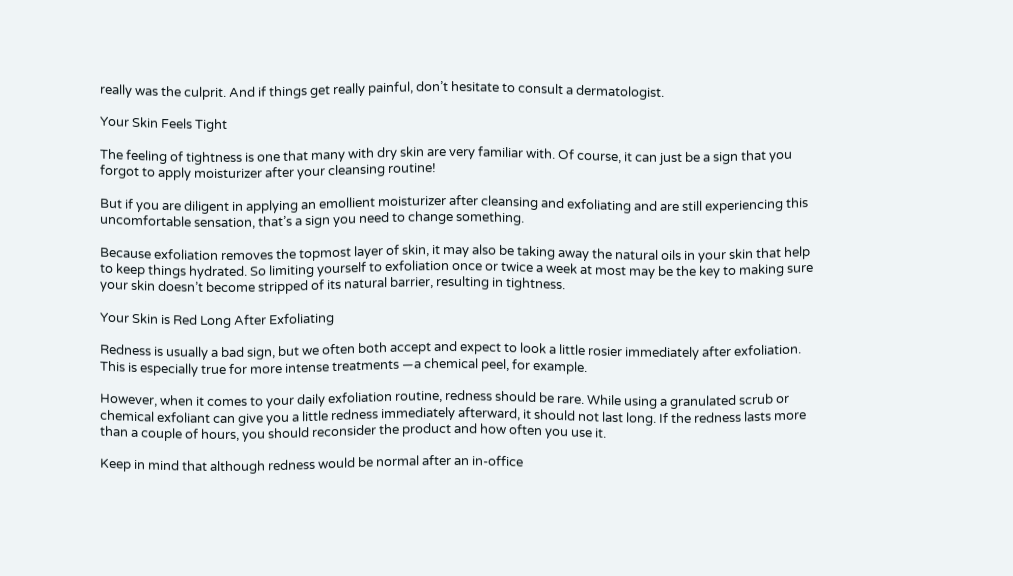really was the culprit. And if things get really painful, don’t hesitate to consult a dermatologist.

Your Skin Feels Tight

The feeling of tightness is one that many with dry skin are very familiar with. Of course, it can just be a sign that you forgot to apply moisturizer after your cleansing routine!

But if you are diligent in applying an emollient moisturizer after cleansing and exfoliating and are still experiencing this uncomfortable sensation, that’s a sign you need to change something.

Because exfoliation removes the topmost layer of skin, it may also be taking away the natural oils in your skin that help to keep things hydrated. So limiting yourself to exfoliation once or twice a week at most may be the key to making sure your skin doesn’t become stripped of its natural barrier, resulting in tightness.

Your Skin is Red Long After Exfoliating

Redness is usually a bad sign, but we often both accept and expect to look a little rosier immediately after exfoliation. This is especially true for more intense treatments —a chemical peel, for example.

However, when it comes to your daily exfoliation routine, redness should be rare. While using a granulated scrub or chemical exfoliant can give you a little redness immediately afterward, it should not last long. If the redness lasts more than a couple of hours, you should reconsider the product and how often you use it.

Keep in mind that although redness would be normal after an in-office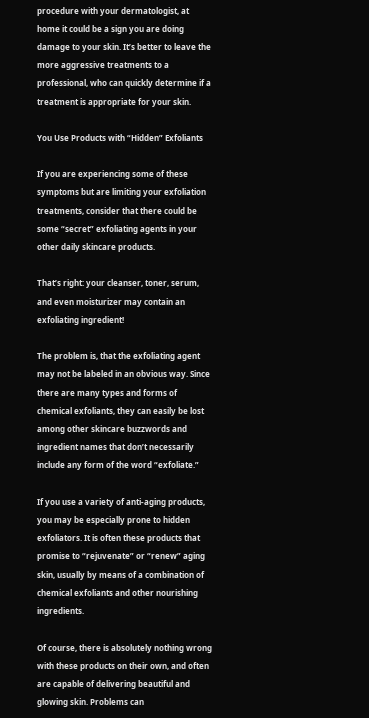procedure with your dermatologist, at home it could be a sign you are doing damage to your skin. It’s better to leave the more aggressive treatments to a professional, who can quickly determine if a treatment is appropriate for your skin.

You Use Products with “Hidden” Exfoliants

If you are experiencing some of these symptoms but are limiting your exfoliation treatments, consider that there could be some “secret” exfoliating agents in your other daily skincare products.

That’s right: your cleanser, toner, serum, and even moisturizer may contain an exfoliating ingredient!

The problem is, that the exfoliating agent may not be labeled in an obvious way. Since there are many types and forms of chemical exfoliants, they can easily be lost among other skincare buzzwords and ingredient names that don’t necessarily include any form of the word “exfoliate.”

If you use a variety of anti-aging products, you may be especially prone to hidden exfoliators. It is often these products that promise to “rejuvenate” or “renew” aging skin, usually by means of a combination of chemical exfoliants and other nourishing ingredients.

Of course, there is absolutely nothing wrong with these products on their own, and often are capable of delivering beautiful and glowing skin. Problems can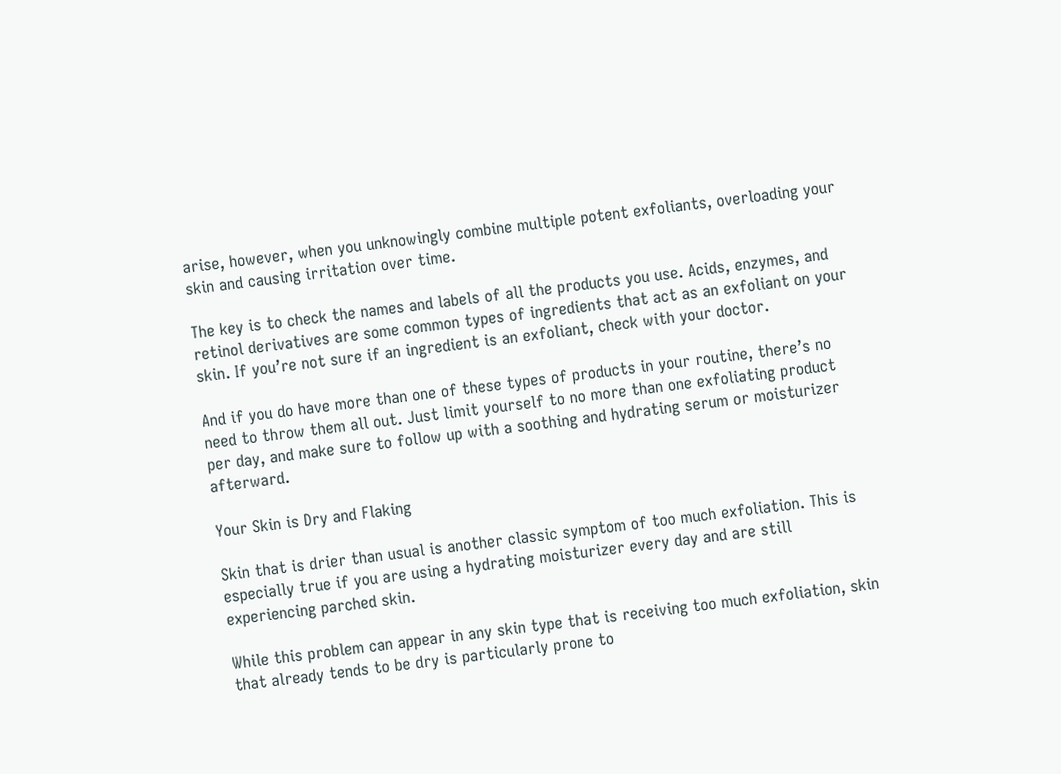arise, however, when you unknowingly combine multiple potent exfoliants, overloading your skin and causing irritation over time.

The key is to check the names and labels of all the products you use. Acids, enzymes, and retinol derivatives are some common types of ingredients that act as an exfoliant on your skin. If you’re not sure if an ingredient is an exfoliant, check with your doctor.

And if you do have more than one of these types of products in your routine, there’s no need to throw them all out. Just limit yourself to no more than one exfoliating product per day, and make sure to follow up with a soothing and hydrating serum or moisturizer afterward.

Your Skin is Dry and Flaking

Skin that is drier than usual is another classic symptom of too much exfoliation. This is especially true if you are using a hydrating moisturizer every day and are still experiencing parched skin.

While this problem can appear in any skin type that is receiving too much exfoliation, skin that already tends to be dry is particularly prone to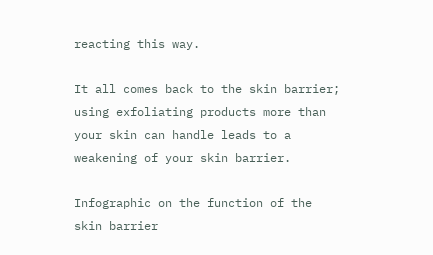reacting this way.

It all comes back to the skin barrier; using exfoliating products more than your skin can handle leads to a weakening of your skin barrier.

Infographic on the function of the skin barrier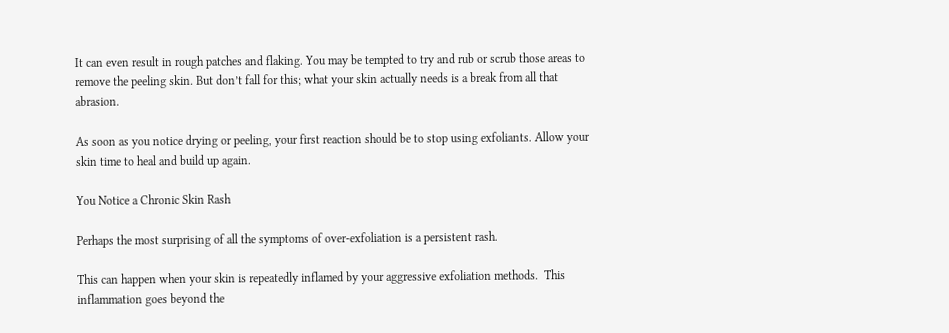It can even result in rough patches and flaking. You may be tempted to try and rub or scrub those areas to remove the peeling skin. But don’t fall for this; what your skin actually needs is a break from all that abrasion.

As soon as you notice drying or peeling, your first reaction should be to stop using exfoliants. Allow your skin time to heal and build up again.

You Notice a Chronic Skin Rash

Perhaps the most surprising of all the symptoms of over-exfoliation is a persistent rash.

This can happen when your skin is repeatedly inflamed by your aggressive exfoliation methods.  This inflammation goes beyond the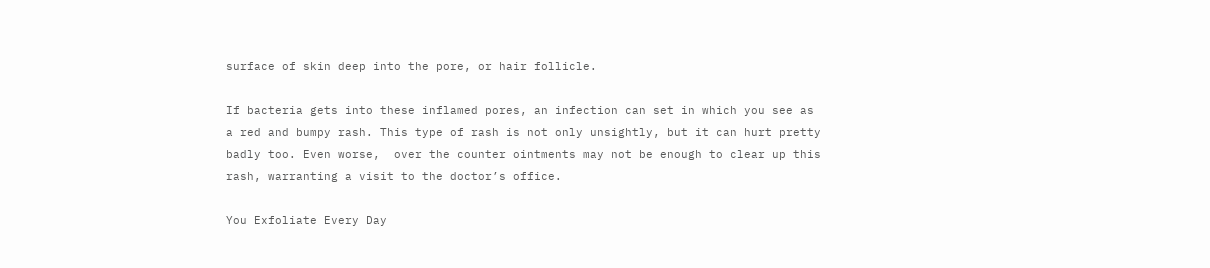surface of skin deep into the pore, or hair follicle.

If bacteria gets into these inflamed pores, an infection can set in which you see as a red and bumpy rash. This type of rash is not only unsightly, but it can hurt pretty badly too. Even worse,  over the counter ointments may not be enough to clear up this rash, warranting a visit to the doctor’s office.

You Exfoliate Every Day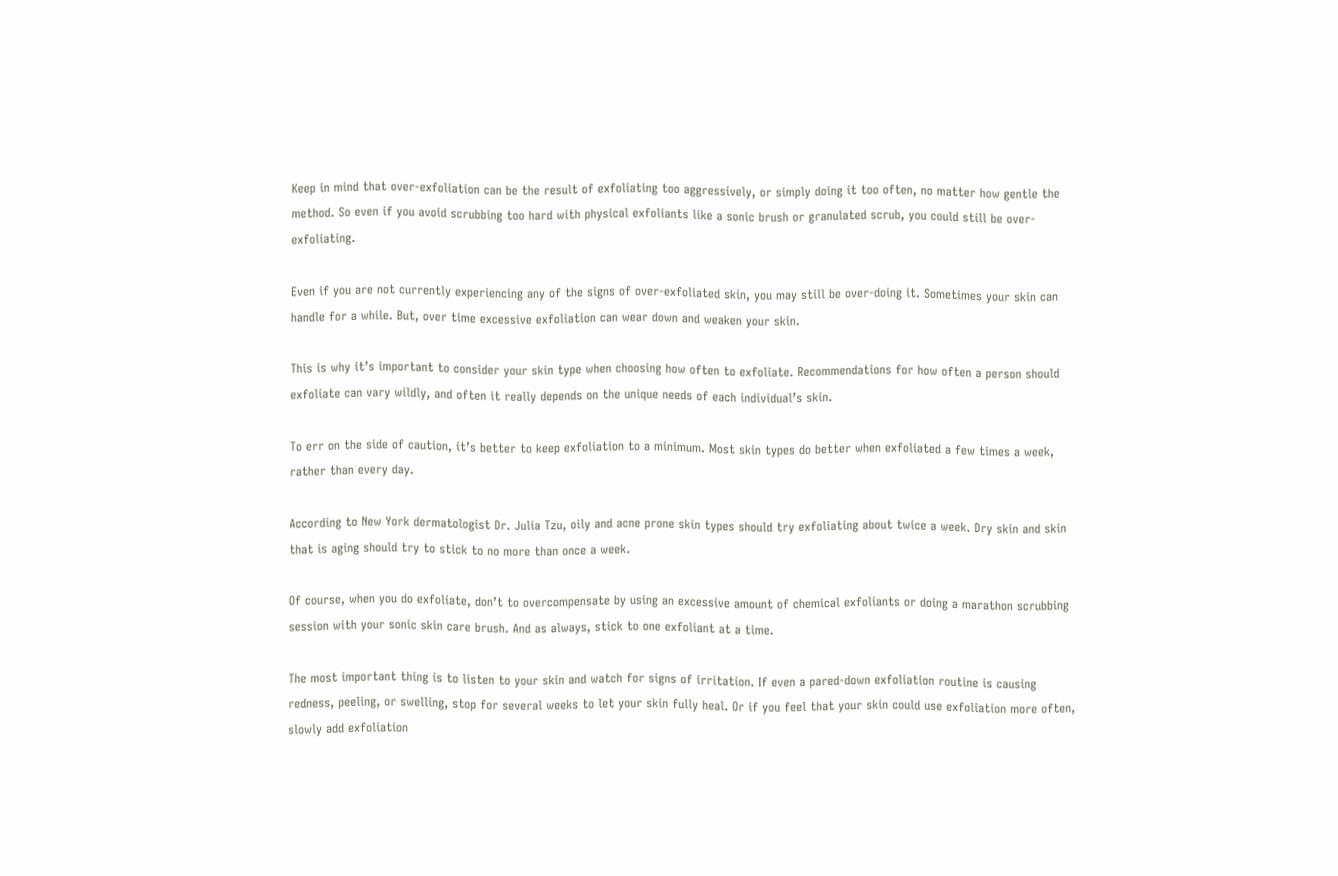Keep in mind that over-exfoliation can be the result of exfoliating too aggressively, or simply doing it too often, no matter how gentle the method. So even if you avoid scrubbing too hard with physical exfoliants like a sonic brush or granulated scrub, you could still be over-exfoliating.

Even if you are not currently experiencing any of the signs of over-exfoliated skin, you may still be over-doing it. Sometimes your skin can handle for a while. But, over time excessive exfoliation can wear down and weaken your skin.

This is why it’s important to consider your skin type when choosing how often to exfoliate. Recommendations for how often a person should exfoliate can vary wildly, and often it really depends on the unique needs of each individual’s skin.

To err on the side of caution, it’s better to keep exfoliation to a minimum. Most skin types do better when exfoliated a few times a week, rather than every day.

According to New York dermatologist Dr. Julia Tzu, oily and acne prone skin types should try exfoliating about twice a week. Dry skin and skin that is aging should try to stick to no more than once a week.

Of course, when you do exfoliate, don’t to overcompensate by using an excessive amount of chemical exfoliants or doing a marathon scrubbing session with your sonic skin care brush. And as always, stick to one exfoliant at a time.

The most important thing is to listen to your skin and watch for signs of irritation. If even a pared-down exfoliation routine is causing redness, peeling, or swelling, stop for several weeks to let your skin fully heal. Or if you feel that your skin could use exfoliation more often, slowly add exfoliation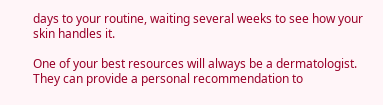days to your routine, waiting several weeks to see how your skin handles it.

One of your best resources will always be a dermatologist. They can provide a personal recommendation to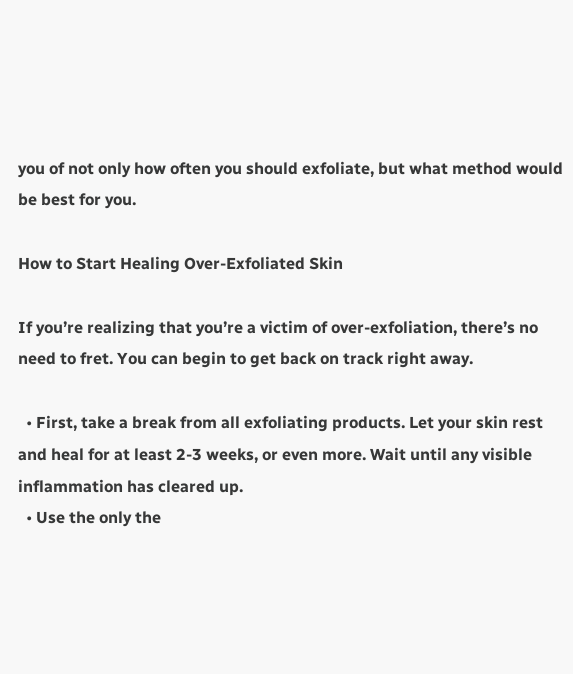you of not only how often you should exfoliate, but what method would be best for you.

How to Start Healing Over-Exfoliated Skin

If you’re realizing that you’re a victim of over-exfoliation, there’s no need to fret. You can begin to get back on track right away.

  • First, take a break from all exfoliating products. Let your skin rest and heal for at least 2-3 weeks, or even more. Wait until any visible inflammation has cleared up.
  • Use the only the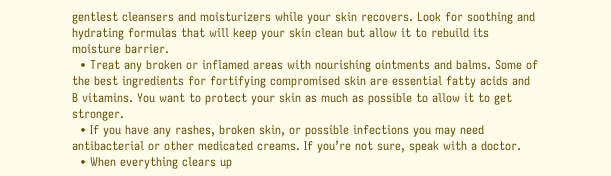gentlest cleansers and moisturizers while your skin recovers. Look for soothing and hydrating formulas that will keep your skin clean but allow it to rebuild its moisture barrier.
  • Treat any broken or inflamed areas with nourishing ointments and balms. Some of the best ingredients for fortifying compromised skin are essential fatty acids and B vitamins. You want to protect your skin as much as possible to allow it to get stronger.
  • If you have any rashes, broken skin, or possible infections you may need antibacterial or other medicated creams. If you’re not sure, speak with a doctor.
  • When everything clears up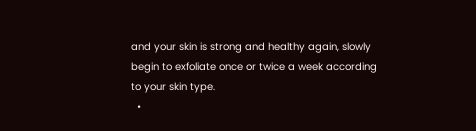and your skin is strong and healthy again, slowly begin to exfoliate once or twice a week according to your skin type.
  •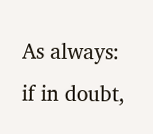As always: if in doubt,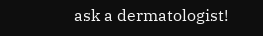ask a dermatologist!